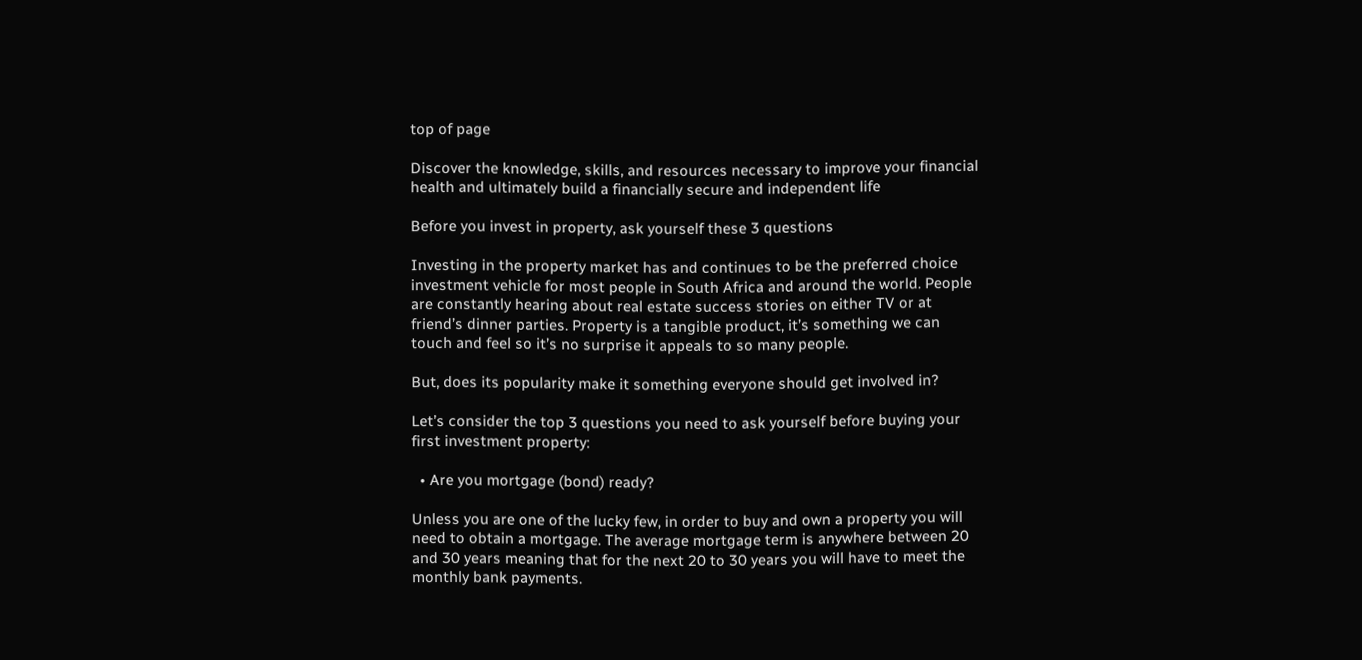top of page

Discover the knowledge, skills, and resources necessary to improve your financial health and ultimately build a financially secure and independent life

Before you invest in property, ask yourself these 3 questions

Investing in the property market has and continues to be the preferred choice investment vehicle for most people in South Africa and around the world. People are constantly hearing about real estate success stories on either TV or at friend’s dinner parties. Property is a tangible product, it’s something we can touch and feel so it’s no surprise it appeals to so many people.

But, does its popularity make it something everyone should get involved in?

Let’s consider the top 3 questions you need to ask yourself before buying your first investment property:

  • Are you mortgage (bond) ready?

Unless you are one of the lucky few, in order to buy and own a property you will need to obtain a mortgage. The average mortgage term is anywhere between 20 and 30 years meaning that for the next 20 to 30 years you will have to meet the monthly bank payments.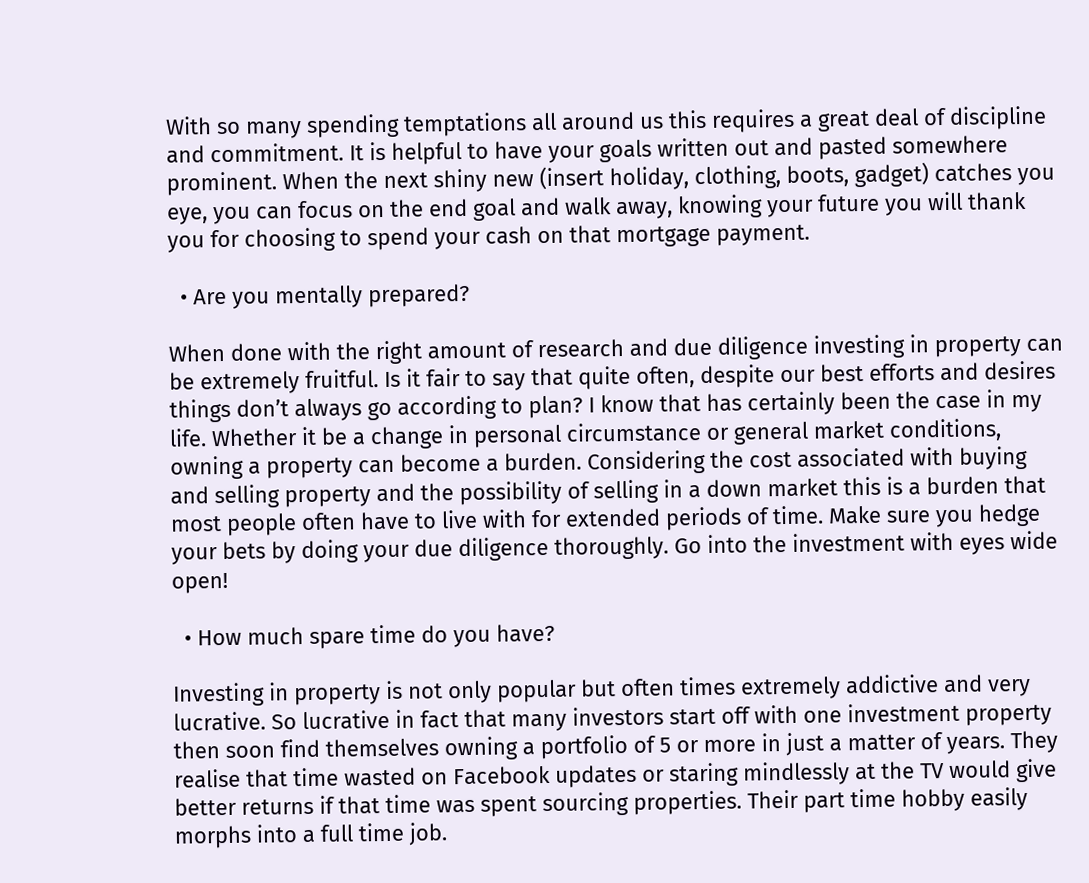With so many spending temptations all around us this requires a great deal of discipline and commitment. It is helpful to have your goals written out and pasted somewhere prominent. When the next shiny new (insert holiday, clothing, boots, gadget) catches you eye, you can focus on the end goal and walk away, knowing your future you will thank you for choosing to spend your cash on that mortgage payment.

  • Are you mentally prepared?

When done with the right amount of research and due diligence investing in property can be extremely fruitful. Is it fair to say that quite often, despite our best efforts and desires things don’t always go according to plan? I know that has certainly been the case in my life. Whether it be a change in personal circumstance or general market conditions, owning a property can become a burden. Considering the cost associated with buying and selling property and the possibility of selling in a down market this is a burden that most people often have to live with for extended periods of time. Make sure you hedge your bets by doing your due diligence thoroughly. Go into the investment with eyes wide open!

  • How much spare time do you have?

Investing in property is not only popular but often times extremely addictive and very lucrative. So lucrative in fact that many investors start off with one investment property then soon find themselves owning a portfolio of 5 or more in just a matter of years. They realise that time wasted on Facebook updates or staring mindlessly at the TV would give better returns if that time was spent sourcing properties. Their part time hobby easily morphs into a full time job.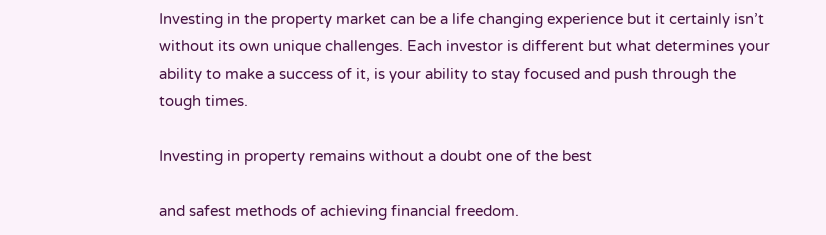Investing in the property market can be a life changing experience but it certainly isn’t without its own unique challenges. Each investor is different but what determines your ability to make a success of it, is your ability to stay focused and push through the tough times.

Investing in property remains without a doubt one of the best

and safest methods of achieving financial freedom.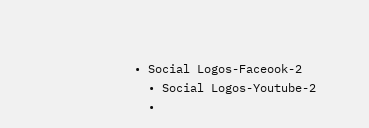• Social Logos-Faceook-2
  • Social Logos-Youtube-2
  •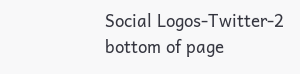Social Logos-Twitter-2
bottom of page